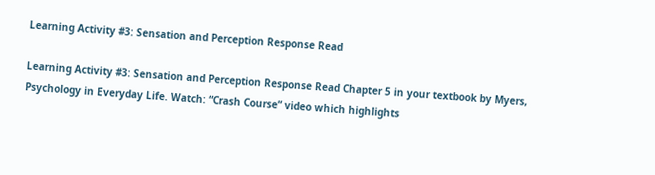Learning Activity #3: Sensation and Perception Response Read

Learning Activity #3: Sensation and Perception Response Read Chapter 5 in your textbook by Myers, Psychology in Everyday Life. Watch: “Crash Course” video which highlights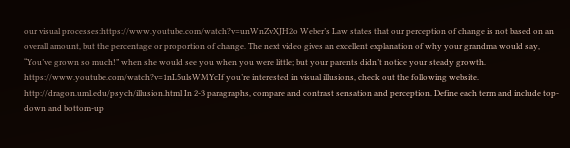our visual processes:https://www.youtube.com/watch?v=unWnZvXJH2o Weber’s Law states that our perception of change is not based on an overall amount, but the percentage or proportion of change. The next video gives an excellent explanation of why your grandma would say, “You’ve grown so much!” when she would see you when you were little; but your parents didn’t notice your steady growth. https://www.youtube.com/watch?v=1nL5ulsWMYcIf you’re interested in visual illusions, check out the following website. http://dragon.uml.edu/psych/illusion.html In 2-3 paragraphs, compare and contrast sensation and perception. Define each term and include top-down and bottom-up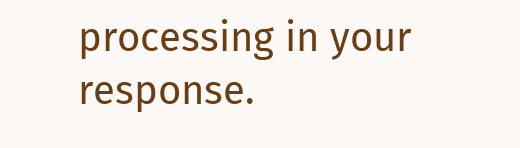processing in your response.